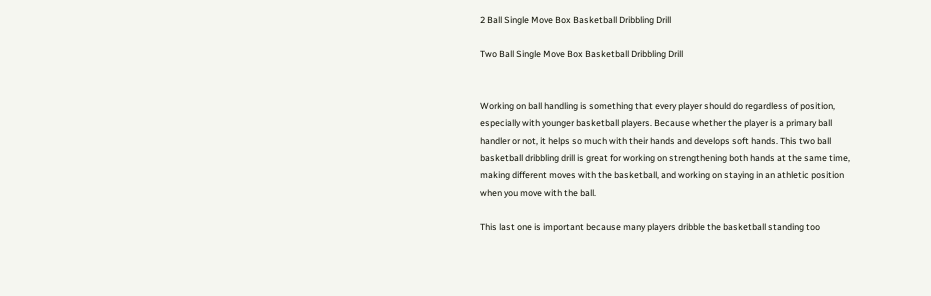2 Ball Single Move Box Basketball Dribbling Drill

Two Ball Single Move Box Basketball Dribbling Drill


Working on ball handling is something that every player should do regardless of position, especially with younger basketball players. Because whether the player is a primary ball handler or not, it helps so much with their hands and develops soft hands. This two ball basketball dribbling drill is great for working on strengthening both hands at the same time, making different moves with the basketball, and working on staying in an athletic position when you move with the ball.

This last one is important because many players dribble the basketball standing too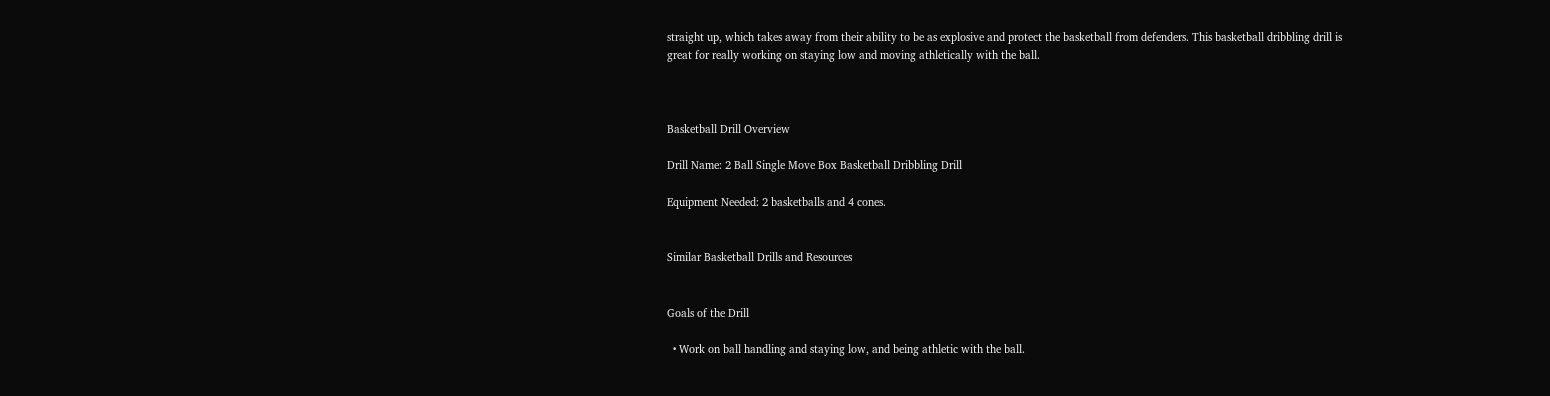straight up, which takes away from their ability to be as explosive and protect the basketball from defenders. This basketball dribbling drill is great for really working on staying low and moving athletically with the ball.



Basketball Drill Overview

Drill Name: 2 Ball Single Move Box Basketball Dribbling Drill

Equipment Needed: 2 basketballs and 4 cones.


Similar Basketball Drills and Resources


Goals of the Drill

  • Work on ball handling and staying low, and being athletic with the ball.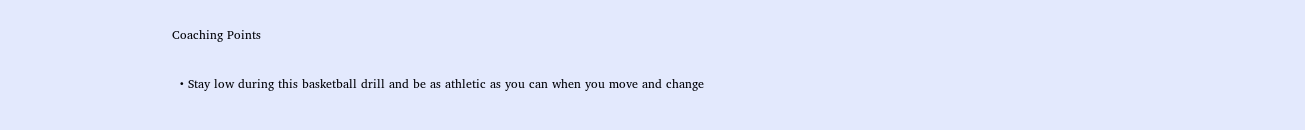Coaching Points

  • Stay low during this basketball drill and be as athletic as you can when you move and change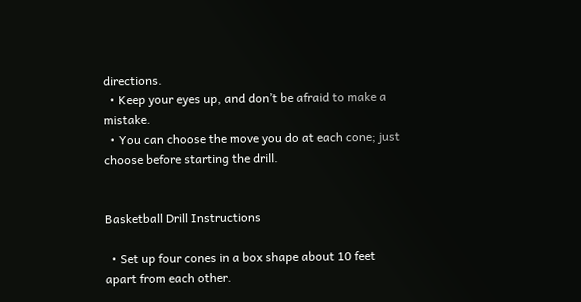directions.
  • Keep your eyes up, and don’t be afraid to make a mistake.
  • You can choose the move you do at each cone; just choose before starting the drill.


Basketball Drill Instructions

  • Set up four cones in a box shape about 10 feet apart from each other.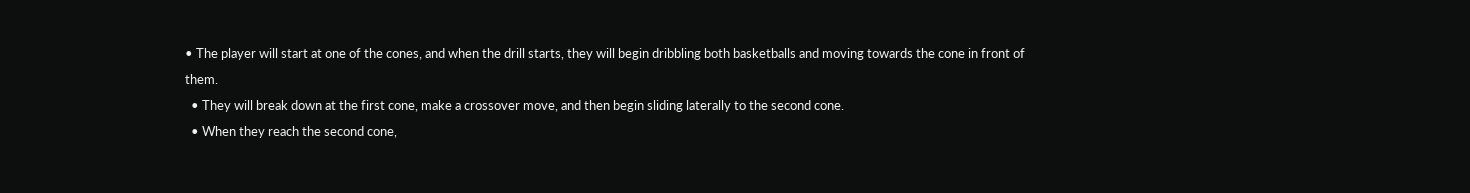• The player will start at one of the cones, and when the drill starts, they will begin dribbling both basketballs and moving towards the cone in front of them.
  • They will break down at the first cone, make a crossover move, and then begin sliding laterally to the second cone.
  • When they reach the second cone,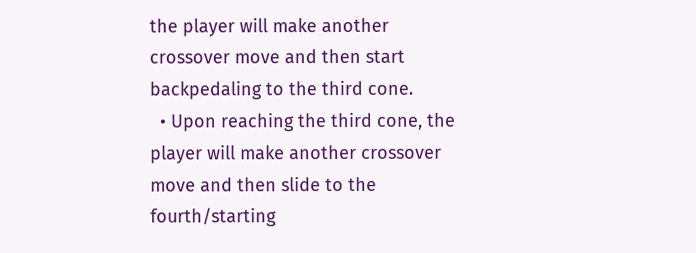the player will make another crossover move and then start backpedaling to the third cone.
  • Upon reaching the third cone, the player will make another crossover move and then slide to the fourth/starting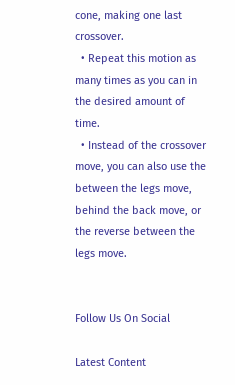cone, making one last crossover.
  • Repeat this motion as many times as you can in the desired amount of time.
  • Instead of the crossover move, you can also use the between the legs move, behind the back move, or the reverse between the legs move.


Follow Us On Social

Latest Content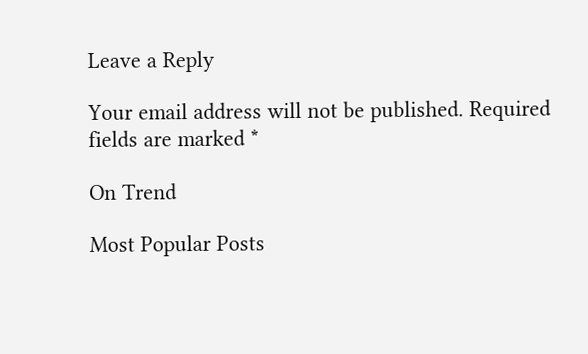Leave a Reply

Your email address will not be published. Required fields are marked *

On Trend

Most Popular Posts